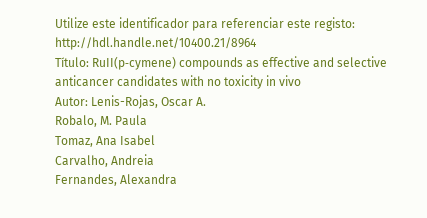Utilize este identificador para referenciar este registo: http://hdl.handle.net/10400.21/8964
Título: RuII(p‑cymene) compounds as effective and selective anticancer candidates with no toxicity in vivo
Autor: Lenis-Rojas, Oscar A.
Robalo, M. Paula
Tomaz, Ana Isabel
Carvalho, Andreia
Fernandes, Alexandra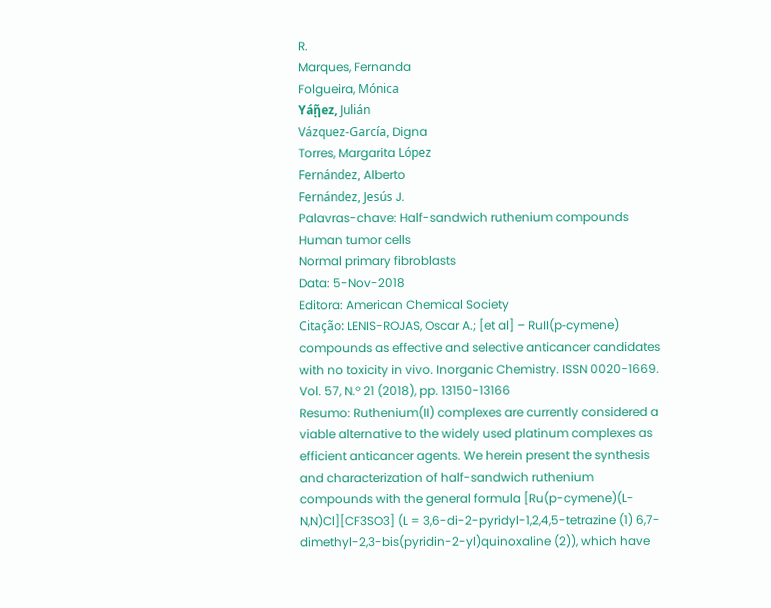R.
Marques, Fernanda
Folgueira, Mónica
Yáῇez, Julián
Vázquez-García, Digna
Torres, Margarita López
Fernández, Alberto
Fernández, Jesús J.
Palavras-chave: Half-sandwich ruthenium compounds
Human tumor cells
Normal primary fibroblasts
Data: 5-Nov-2018
Editora: American Chemical Society
Citação: LENIS-ROJAS, Oscar A.; [et al] – RuII(p‑cymene) compounds as effective and selective anticancer candidates with no toxicity in vivo. Inorganic Chemistry. ISSN 0020-1669. Vol. 57, N.º 21 (2018), pp. 13150-13166
Resumo: Ruthenium(II) complexes are currently considered a viable alternative to the widely used platinum complexes as efficient anticancer agents. We herein present the synthesis and characterization of half-sandwich ruthenium compounds with the general formula [Ru(p-cymene)(L-N,N)Cl][CF3SO3] (L = 3,6-di-2-pyridyl-1,2,4,5-tetrazine (1) 6,7-dimethyl-2,3-bis(pyridin-2-yl)quinoxaline (2)), which have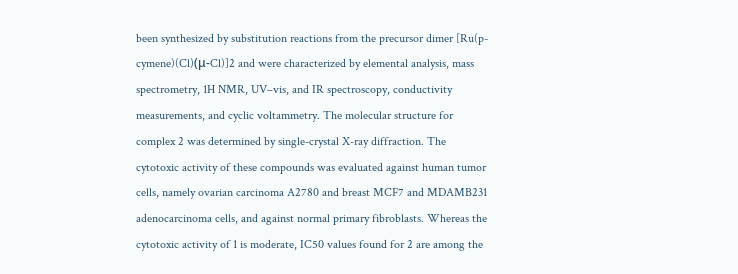been synthesized by substitution reactions from the precursor dimer [Ru(p-cymene)(Cl)(μ-Cl)]2 and were characterized by elemental analysis, mass spectrometry, 1H NMR, UV–vis, and IR spectroscopy, conductivity measurements, and cyclic voltammetry. The molecular structure for complex 2 was determined by single-crystal X-ray diffraction. The cytotoxic activity of these compounds was evaluated against human tumor cells, namely ovarian carcinoma A2780 and breast MCF7 and MDAMB231 adenocarcinoma cells, and against normal primary fibroblasts. Whereas the cytotoxic activity of 1 is moderate, IC50 values found for 2 are among the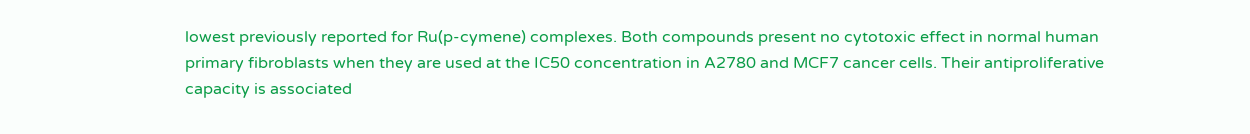lowest previously reported for Ru(p-cymene) complexes. Both compounds present no cytotoxic effect in normal human primary fibroblasts when they are used at the IC50 concentration in A2780 and MCF7 cancer cells. Their antiproliferative capacity is associated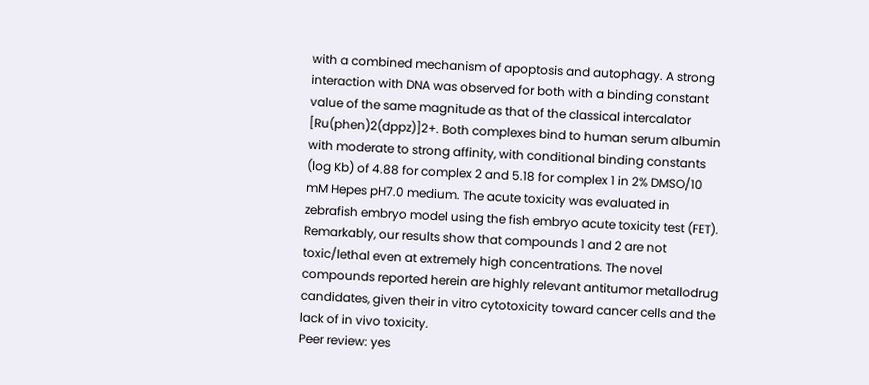with a combined mechanism of apoptosis and autophagy. A strong interaction with DNA was observed for both with a binding constant value of the same magnitude as that of the classical intercalator [Ru(phen)2(dppz)]2+. Both complexes bind to human serum albumin with moderate to strong affinity, with conditional binding constants (log Kb) of 4.88 for complex 2 and 5.18 for complex 1 in 2% DMSO/10 mM Hepes pH7.0 medium. The acute toxicity was evaluated in zebrafish embryo model using the fish embryo acute toxicity test (FET). Remarkably, our results show that compounds 1 and 2 are not toxic/lethal even at extremely high concentrations. The novel compounds reported herein are highly relevant antitumor metallodrug candidates, given their in vitro cytotoxicity toward cancer cells and the lack of in vivo toxicity.
Peer review: yes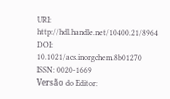URI: http://hdl.handle.net/10400.21/8964
DOI: 10.1021/acs.inorgchem.8b01270
ISSN: 0020-1669
Versão do Editor: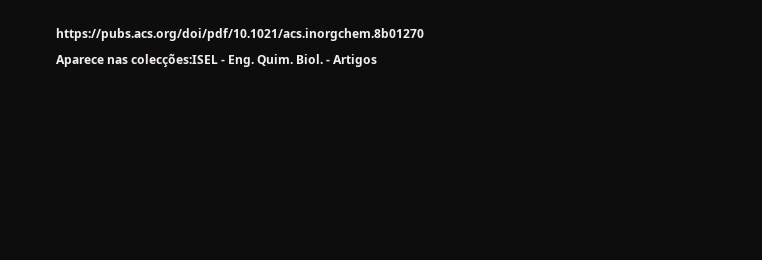https://pubs.acs.org/doi/pdf/10.1021/acs.inorgchem.8b01270
Aparece nas colecções:ISEL - Eng. Quim. Biol. - Artigos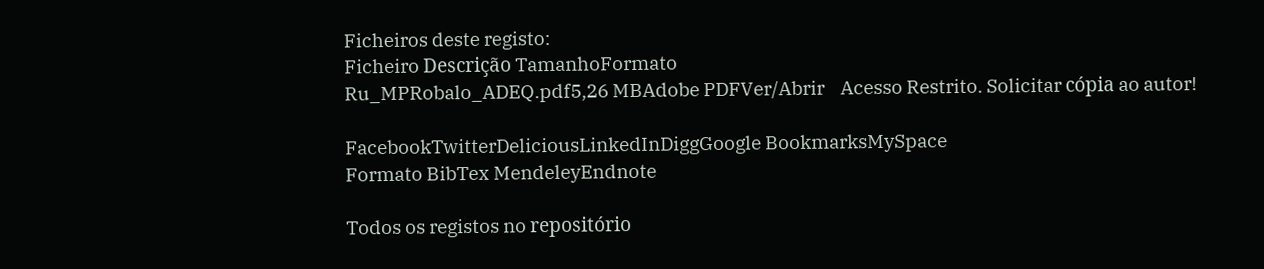Ficheiros deste registo:
Ficheiro Descrição TamanhoFormato
Ru_MPRobalo_ADEQ.pdf5,26 MBAdobe PDFVer/Abrir    Acesso Restrito. Solicitar cópia ao autor!

FacebookTwitterDeliciousLinkedInDiggGoogle BookmarksMySpace
Formato BibTex MendeleyEndnote

Todos os registos no repositório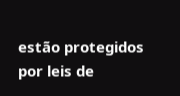estão protegidos por leis de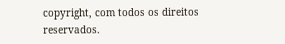copyright, com todos os direitos reservados.